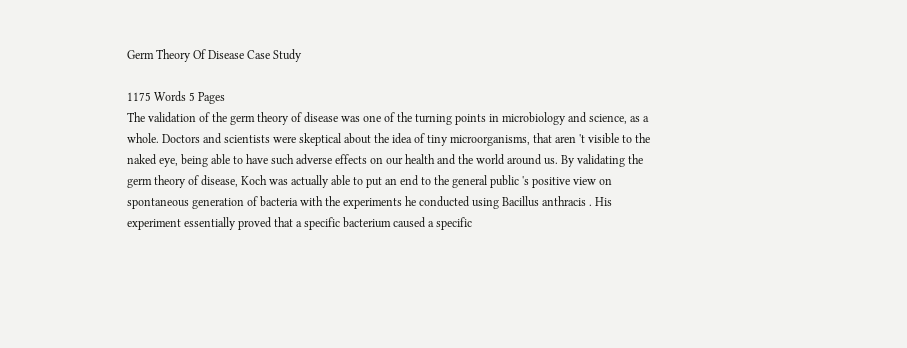Germ Theory Of Disease Case Study

1175 Words 5 Pages
The validation of the germ theory of disease was one of the turning points in microbiology and science, as a whole. Doctors and scientists were skeptical about the idea of tiny microorganisms, that aren 't visible to the naked eye, being able to have such adverse effects on our health and the world around us. By validating the germ theory of disease, Koch was actually able to put an end to the general public 's positive view on spontaneous generation of bacteria with the experiments he conducted using Bacillus anthracis . His experiment essentially proved that a specific bacterium caused a specific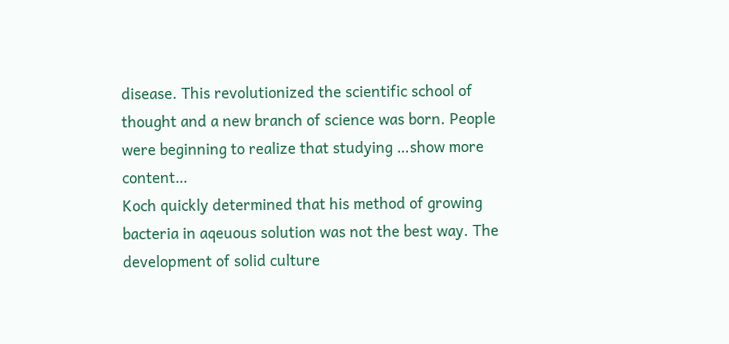disease. This revolutionized the scientific school of thought and a new branch of science was born. People were beginning to realize that studying …show more content…
Koch quickly determined that his method of growing bacteria in aqeuous solution was not the best way. The development of solid culture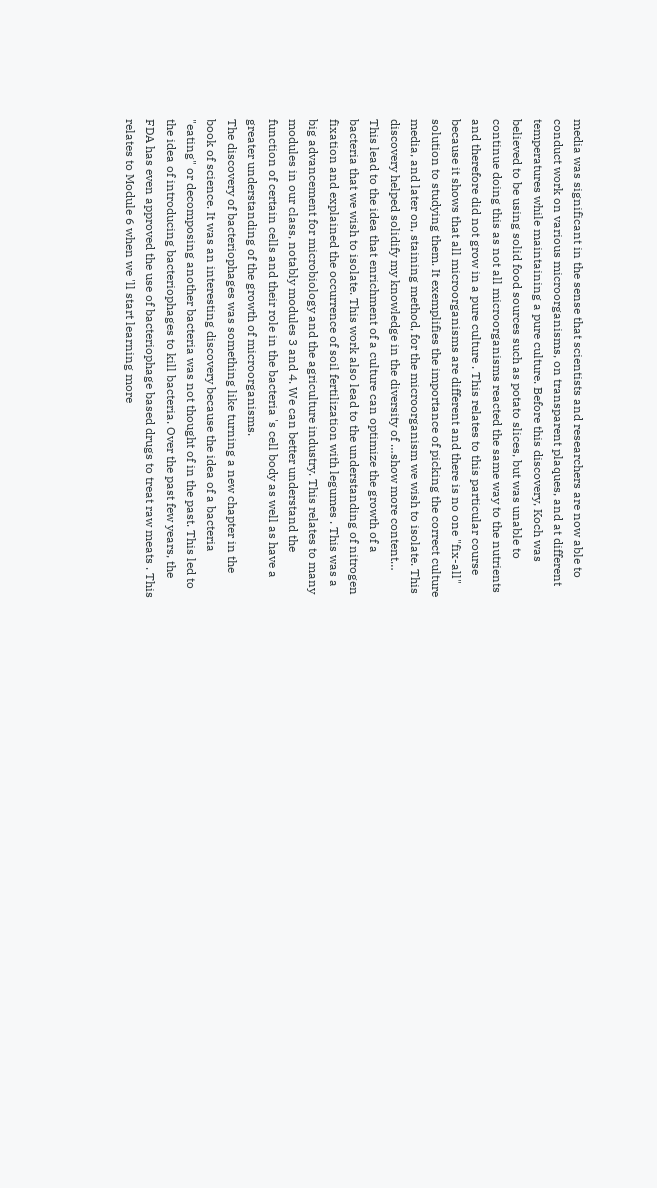media was significant in the sense that scientists and researchers are now able to conduct work on various microorganisms, on transparent plaques, and at different temperatures while maintaining a pure culture. Before this discovery, Koch was believed to be using solid food sources such as potato slices, but was unable to continue doing this as not all microorganisms reacted the same way to the nutrients and therefore did not grow in a pure culture . This relates to this particular course because it shows that all microorganisms are different and there is no one "fix-all" solution to studying them. It exemplifies the importance of picking the correct culture media, and later on, staining method, for the microorganism we wish to isolate. This discovery helped solidify my knowledge in the diversity of …show more content…
This lead to the idea that enrichment of a culture can optimize the growth of a bacteria that we wish to isolate. This work also lead to the understanding of nitrogen fixation and explained the occurrence of soil fertilization with legumes . This was a big advancement for microbiology and the agriculture industry. This relates to many modules in our class, notably modules 3 and 4. We can better understand the function of certain cells and their role in the bacteria 's cell body as well as have a greater understanding of the growth of microorganisms.
The discovery of bacteriophages was something like turning a new chapter in the book of science. It was an interesting discovery because the idea of a bacteria "eating" or decomposing another bacteria was not thought of in the past. This led to the idea of introducing bacteriophages to kill bacteria. Over the past few years, the FDA has even approved the use of bacteriophage based drugs to treat raw meats . This relates to Module 6 when we 'll start learning more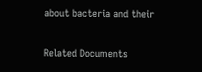about bacteria and their

Related Documents